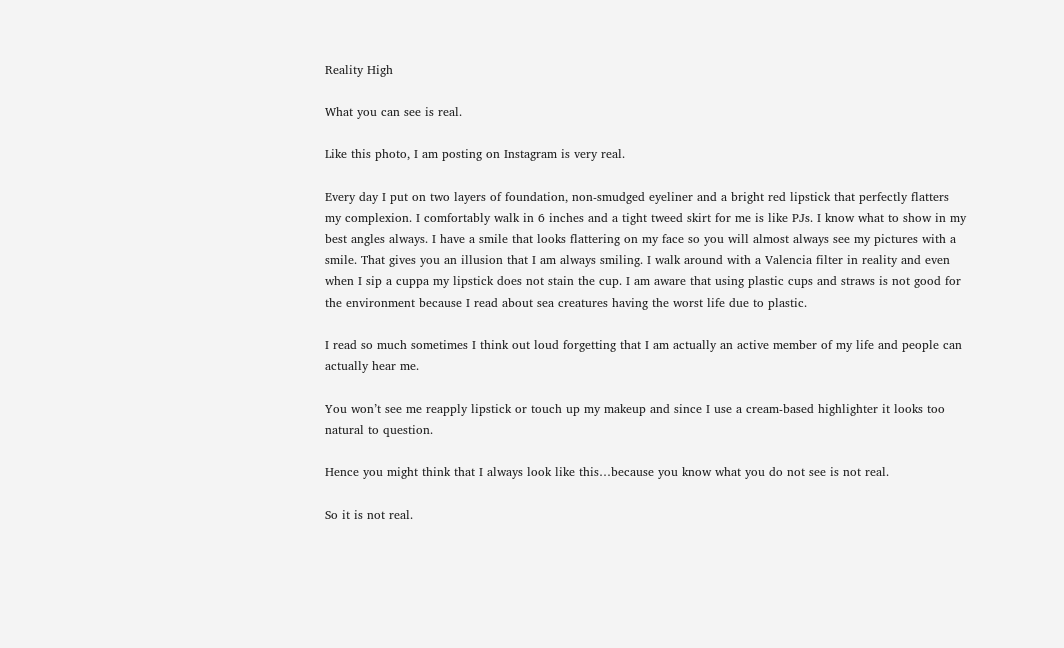Reality High

What you can see is real.

Like this photo, I am posting on Instagram is very real.

Every day I put on two layers of foundation, non-smudged eyeliner and a bright red lipstick that perfectly flatters my complexion. I comfortably walk in 6 inches and a tight tweed skirt for me is like PJs. I know what to show in my best angles always. I have a smile that looks flattering on my face so you will almost always see my pictures with a smile. That gives you an illusion that I am always smiling. I walk around with a Valencia filter in reality and even when I sip a cuppa my lipstick does not stain the cup. I am aware that using plastic cups and straws is not good for the environment because I read about sea creatures having the worst life due to plastic.

I read so much sometimes I think out loud forgetting that I am actually an active member of my life and people can actually hear me.

You won’t see me reapply lipstick or touch up my makeup and since I use a cream-based highlighter it looks too natural to question.

Hence you might think that I always look like this…because you know what you do not see is not real.

So it is not real.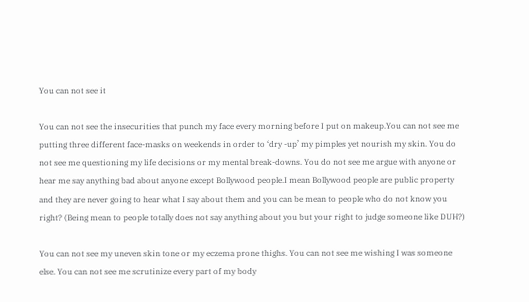You can not see it

You can not see the insecurities that punch my face every morning before I put on makeup.You can not see me putting three different face-masks on weekends in order to ‘dry -up’ my pimples yet nourish my skin. You do not see me questioning my life decisions or my mental break-downs. You do not see me argue with anyone or hear me say anything bad about anyone except Bollywood people.I mean Bollywood people are public property and they are never going to hear what I say about them and you can be mean to people who do not know you right? (Being mean to people totally does not say anything about you but your right to judge someone like DUH?)

You can not see my uneven skin tone or my eczema prone thighs. You can not see me wishing I was someone else. You can not see me scrutinize every part of my body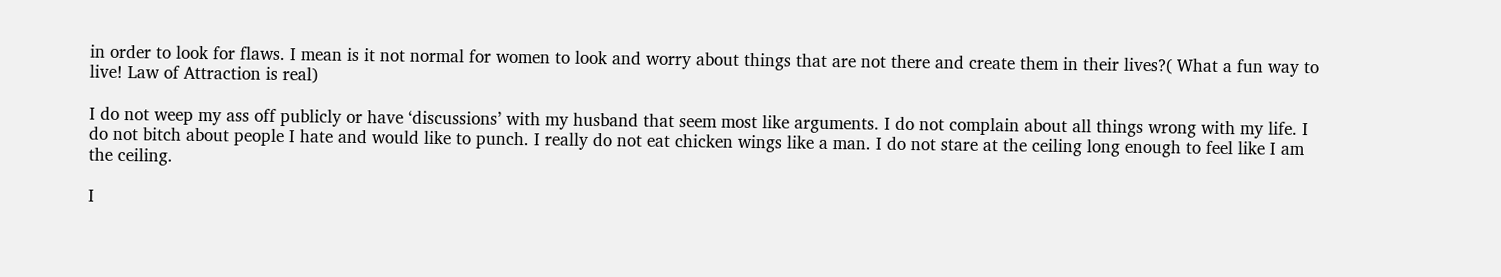in order to look for flaws. I mean is it not normal for women to look and worry about things that are not there and create them in their lives?( What a fun way to live! Law of Attraction is real)

I do not weep my ass off publicly or have ‘discussions’ with my husband that seem most like arguments. I do not complain about all things wrong with my life. I do not bitch about people I hate and would like to punch. I really do not eat chicken wings like a man. I do not stare at the ceiling long enough to feel like I am the ceiling.

I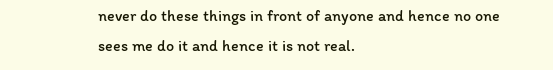never do these things in front of anyone and hence no one sees me do it and hence it is not real.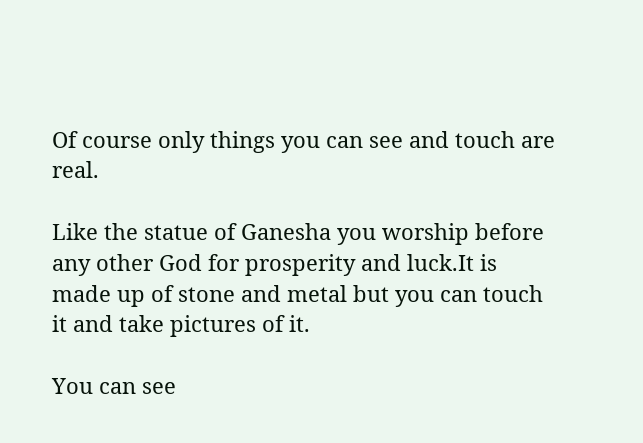Of course only things you can see and touch are real.

Like the statue of Ganesha you worship before any other God for prosperity and luck.It is made up of stone and metal but you can touch it and take pictures of it.

You can see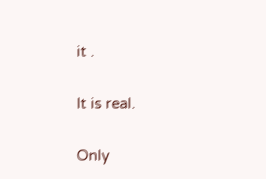it .

It is real.

Only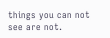things you can not see are not.